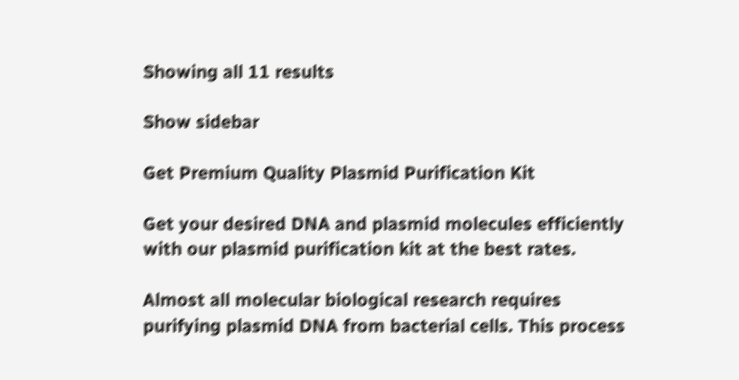Showing all 11 results

Show sidebar

Get Premium Quality Plasmid Purification Kit

Get your desired DNA and plasmid molecules efficiently with our plasmid purification kit at the best rates.

Almost all molecular biological research requires purifying plasmid DNA from bacterial cells. This process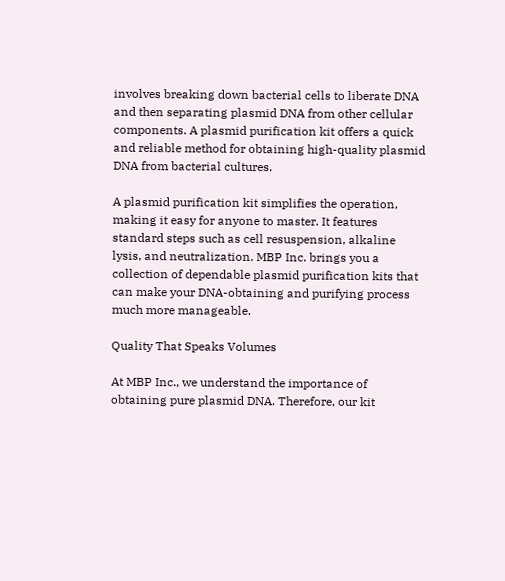involves breaking down bacterial cells to liberate DNA and then separating plasmid DNA from other cellular components. A plasmid purification kit offers a quick and reliable method for obtaining high-quality plasmid DNA from bacterial cultures.

A plasmid purification kit simplifies the operation, making it easy for anyone to master. It features standard steps such as cell resuspension, alkaline lysis, and neutralization. MBP Inc. brings you a collection of dependable plasmid purification kits that can make your DNA-obtaining and purifying process much more manageable.

Quality That Speaks Volumes

At MBP Inc., we understand the importance of obtaining pure plasmid DNA. Therefore, our kit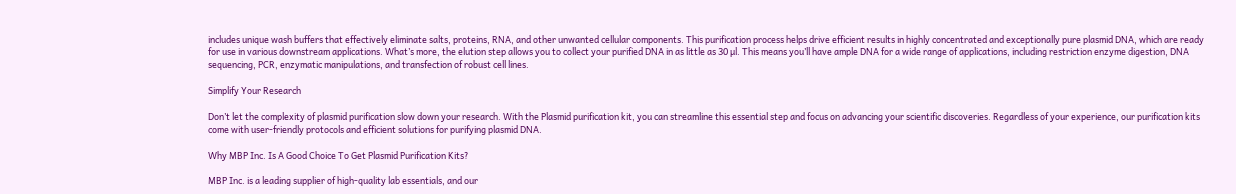includes unique wash buffers that effectively eliminate salts, proteins, RNA, and other unwanted cellular components. This purification process helps drive efficient results in highly concentrated and exceptionally pure plasmid DNA, which are ready for use in various downstream applications. What’s more, the elution step allows you to collect your purified DNA in as little as 30 µl. This means you’ll have ample DNA for a wide range of applications, including restriction enzyme digestion, DNA sequencing, PCR, enzymatic manipulations, and transfection of robust cell lines.

Simplify Your Research

Don’t let the complexity of plasmid purification slow down your research. With the Plasmid purification kit, you can streamline this essential step and focus on advancing your scientific discoveries. Regardless of your experience, our purification kits come with user-friendly protocols and efficient solutions for purifying plasmid DNA.

Why MBP Inc. Is A Good Choice To Get Plasmid Purification Kits?

MBP Inc. is a leading supplier of high-quality lab essentials, and our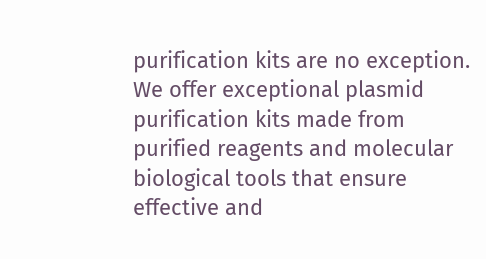purification kits are no exception. We offer exceptional plasmid purification kits made from purified reagents and molecular biological tools that ensure effective and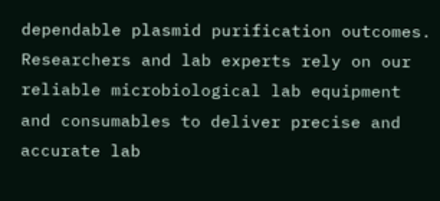dependable plasmid purification outcomes. Researchers and lab experts rely on our reliable microbiological lab equipment and consumables to deliver precise and accurate lab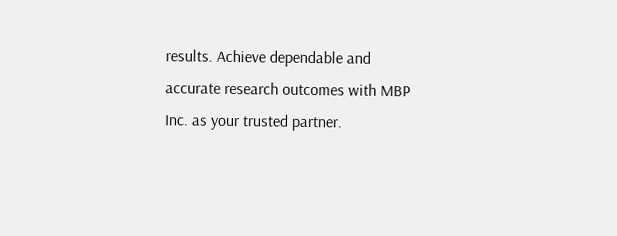results. Achieve dependable and accurate research outcomes with MBP Inc. as your trusted partner.